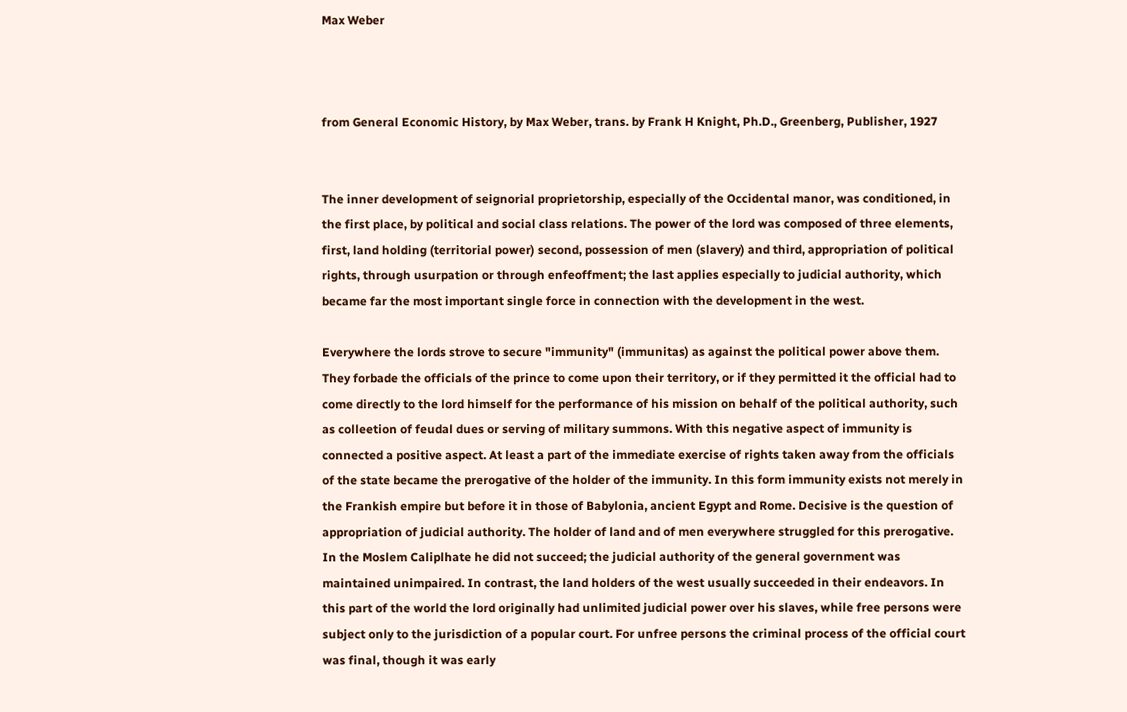Max Weber



from General Economic History, by Max Weber, trans. by Frank H Knight, Ph.D., Greenberg, Publisher, 1927


The inner development of seignorial proprietorship, especially of the Occidental manor, was conditioned, in the first place, by political and social class relations. The power of the lord was composed of three elements, first, land holding (territorial power) second, possession of men (slavery) and third, appropriation of political rights, through usurpation or through enfeoffment; the last applies especially to judicial authority, which became far the most important single force in connection with the development in the west.

Everywhere the lords strove to secure "immunity" (immunitas) as against the political power above them. They forbade the officials of the prince to come upon their territory, or if they permitted it the official had to come directly to the lord himself for the performance of his mission on behalf of the political authority, such as colleetion of feudal dues or serving of military summons. With this negative aspect of immunity is connected a positive aspect. At least a part of the immediate exercise of rights taken away from the officials of the state became the prerogative of the holder of the immunity. In this form immunity exists not merely in the Frankish empire but before it in those of Babylonia, ancient Egypt and Rome. Decisive is the question of appropriation of judicial authority. The holder of land and of men everywhere struggled for this prerogative. In the Moslem Caliplhate he did not succeed; the judicial authority of the general government was maintained unimpaired. In contrast, the land holders of the west usually succeeded in their endeavors. In this part of the world the lord originally had unlimited judicial power over his slaves, while free persons were subject only to the jurisdiction of a popular court. For unfree persons the criminal process of the official court was final, though it was early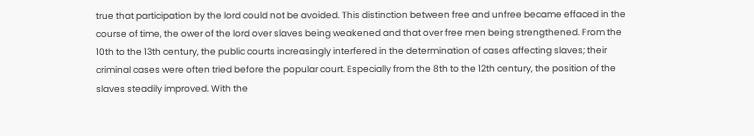true that participation by the lord could not be avoided. This distinction between free and unfree became effaced in the course of time, the ower of the lord over slaves being weakened and that over free men being strengthened. From the 10th to the 13th century, the public courts increasingly interfered in the determination of cases affecting slaves; their criminal cases were often tried before the popular court. Especially from the 8th to the 12th century, the position of the slaves steadily improved. With the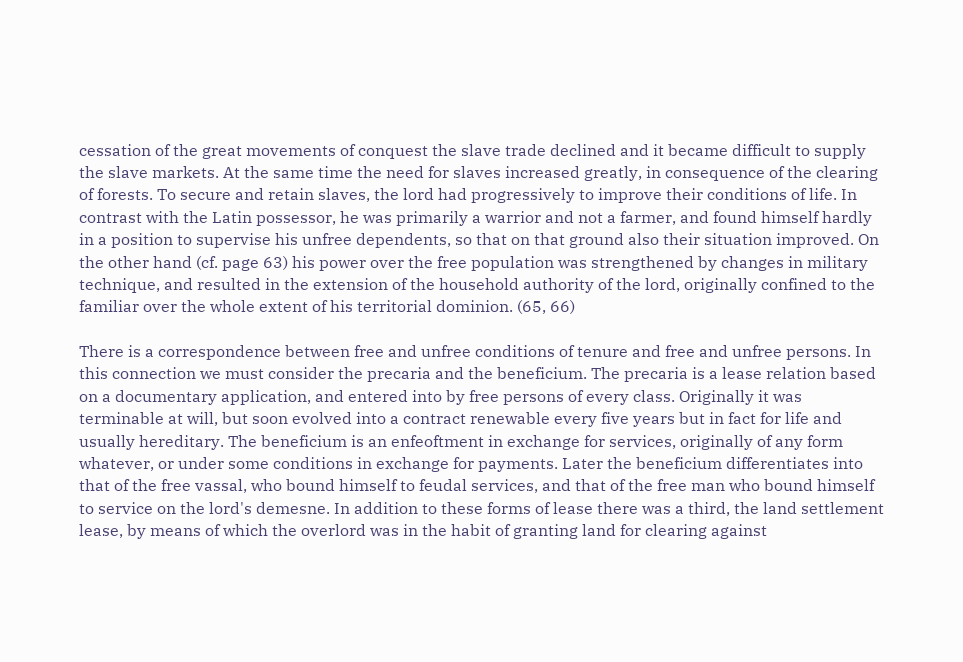cessation of the great movements of conquest the slave trade declined and it became difficult to supply the slave markets. At the same time the need for slaves increased greatly, in consequence of the clearing of forests. To secure and retain slaves, the lord had progressively to improve their conditions of life. In contrast with the Latin possessor, he was primarily a warrior and not a farmer, and found himself hardly in a position to supervise his unfree dependents, so that on that ground also their situation improved. On the other hand (cf. page 63) his power over the free population was strengthened by changes in military technique, and resulted in the extension of the household authority of the lord, originally confined to the familiar over the whole extent of his territorial dominion. (65, 66)

There is a correspondence between free and unfree conditions of tenure and free and unfree persons. In this connection we must consider the precaria and the beneficium. The precaria is a lease relation based on a documentary application, and entered into by free persons of every class. Originally it was terminable at will, but soon evolved into a contract renewable every five years but in fact for life and usually hereditary. The beneficium is an enfeoftment in exchange for services, originally of any form whatever, or under some conditions in exchange for payments. Later the beneficium differentiates into that of the free vassal, who bound himself to feudal services, and that of the free man who bound himself to service on the lord's demesne. In addition to these forms of lease there was a third, the land settlement lease, by means of which the overlord was in the habit of granting land for clearing against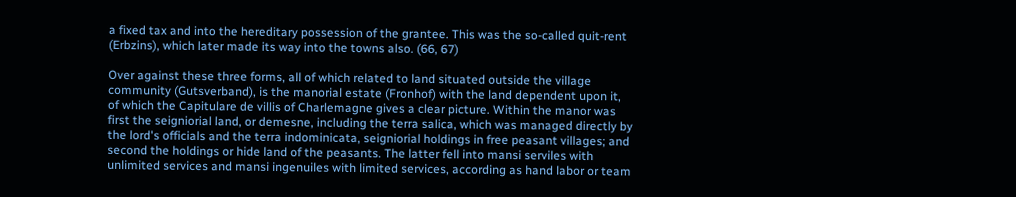a fixed tax and into the hereditary possession of the grantee. This was the so-called quit-rent (Erbzins), which later made its way into the towns also. (66, 67)

Over against these three forms, all of which related to land situated outside the village community (Gutsverband), is the manorial estate (Fronhof) with the land dependent upon it, of which the Capitulare de villis of Charlemagne gives a clear picture. Within the manor was first the seigniorial land, or demesne, including the terra salica, which was managed directly by the lord's officials and the terra indominicata, seigniorial holdings in free peasant villages; and second the holdings or hide land of the peasants. The latter fell into mansi serviles with unlimited services and mansi ingenuiles with limited services, according as hand labor or team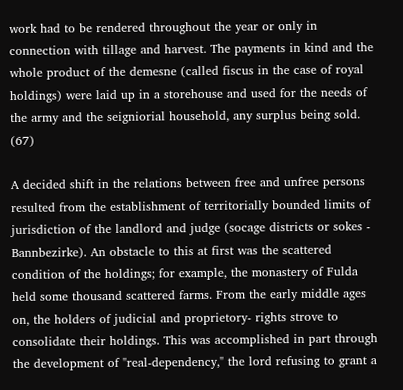work had to be rendered throughout the year or only in connection with tillage and harvest. The payments in kind and the whole product of the demesne (called fiscus in the case of royal holdings) were laid up in a storehouse and used for the needs of the army and the seigniorial household, any surplus being sold. (67)

A decided shift in the relations between free and unfree persons resulted from the establishment of territorially bounded limits of jurisdiction of the landlord and judge (socage districts or sokes - Bannbezirke). An obstacle to this at first was the scattered condition of the holdings; for example, the monastery of Fulda held some thousand scattered farms. From the early middle ages on, the holders of judicial and proprietory- rights strove to consolidate their holdings. This was accomplished in part through the development of "real-dependency," the lord refusing to grant a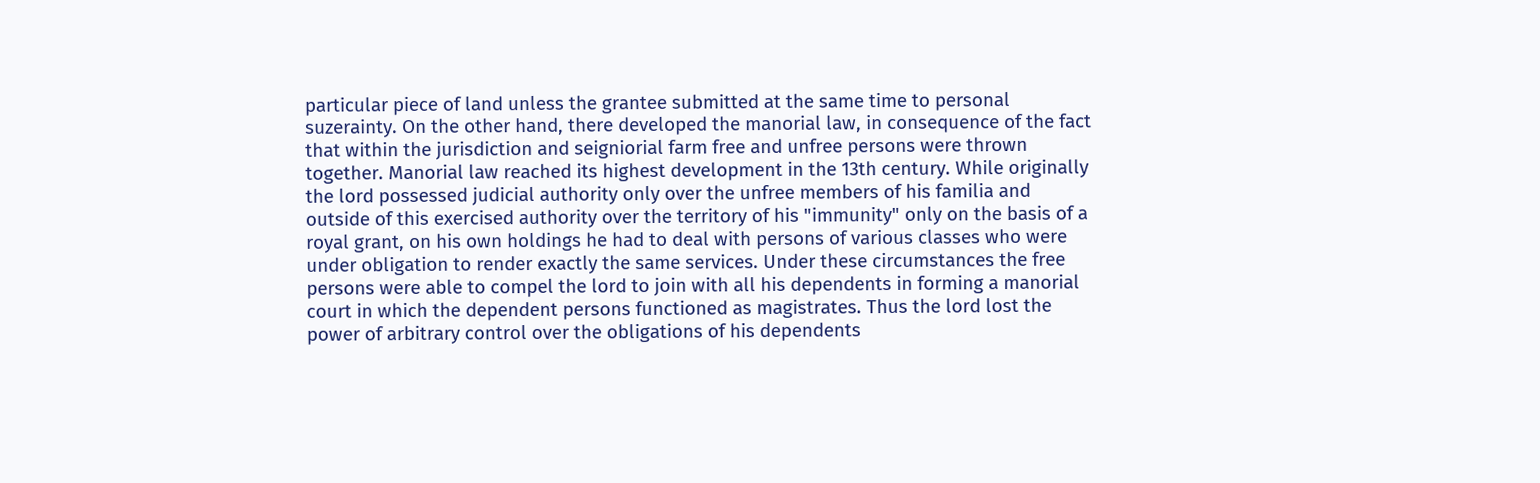particular piece of land unless the grantee submitted at the same time to personal suzerainty. On the other hand, there developed the manorial law, in consequence of the fact that within the jurisdiction and seigniorial farm free and unfree persons were thrown together. Manorial law reached its highest development in the 13th century. While originally the lord possessed judicial authority only over the unfree members of his familia and outside of this exercised authority over the territory of his "immunity" only on the basis of a royal grant, on his own holdings he had to deal with persons of various classes who were under obligation to render exactly the same services. Under these circumstances the free persons were able to compel the lord to join with all his dependents in forming a manorial court in which the dependent persons functioned as magistrates. Thus the lord lost the power of arbitrary control over the obligations of his dependents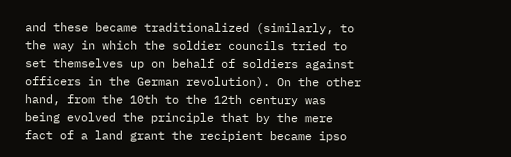and these became traditionalized (similarly, to the way in which the soldier councils tried to set themselves up on behalf of soldiers against officers in the German revolution). On the other hand, from the 10th to the 12th century was being evolved the principle that by the mere fact of a land grant the recipient became ipso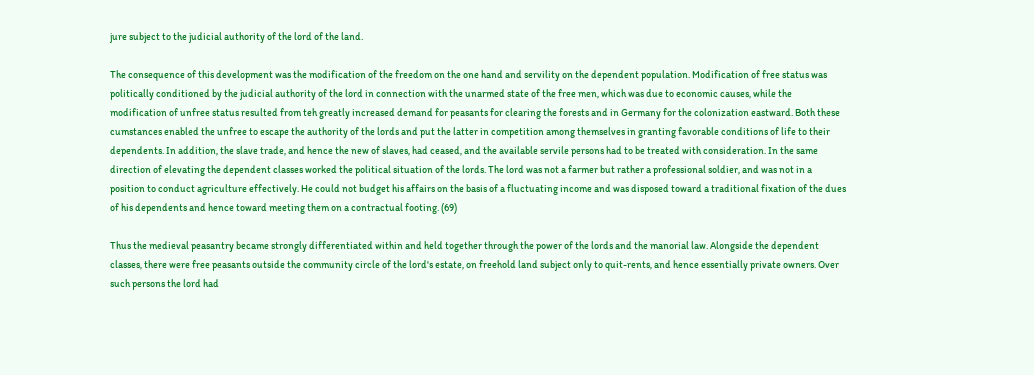jure subject to the judicial authority of the lord of the land.

The consequence of this development was the modification of the freedom on the one hand and servility on the dependent population. Modification of free status was politically conditioned by the judicial authority of the lord in connection with the unarmed state of the free men, which was due to economic causes, while the modification of unfree status resulted from teh greatly increased demand for peasants for clearing the forests and in Germany for the colonization eastward. Both these cumstances enabled the unfree to escape the authority of the lords and put the latter in competition among themselves in granting favorable conditions of life to their dependents. In addition, the slave trade, and hence the new of slaves, had ceased, and the available servile persons had to be treated with consideration. In the same direction of elevating the dependent classes worked the political situation of the lords. The lord was not a farmer but rather a professional soldier, and was not in a position to conduct agriculture effectively. He could not budget his affairs on the basis of a fluctuating income and was disposed toward a traditional fixation of the dues of his dependents and hence toward meeting them on a contractual footing. (69)

Thus the medieval peasantry became strongly differentiated within and held together through the power of the lords and the manorial law. Alongside the dependent classes, there were free peasants outside the community circle of the lord's estate, on freehold land subject only to quit-rents, and hence essentially private owners. Over such persons the lord had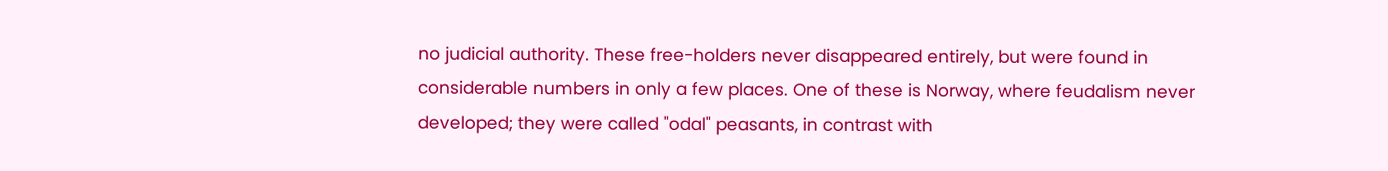no judicial authority. These free-holders never disappeared entirely, but were found in considerable numbers in only a few places. One of these is Norway, where feudalism never developed; they were called "odal" peasants, in contrast with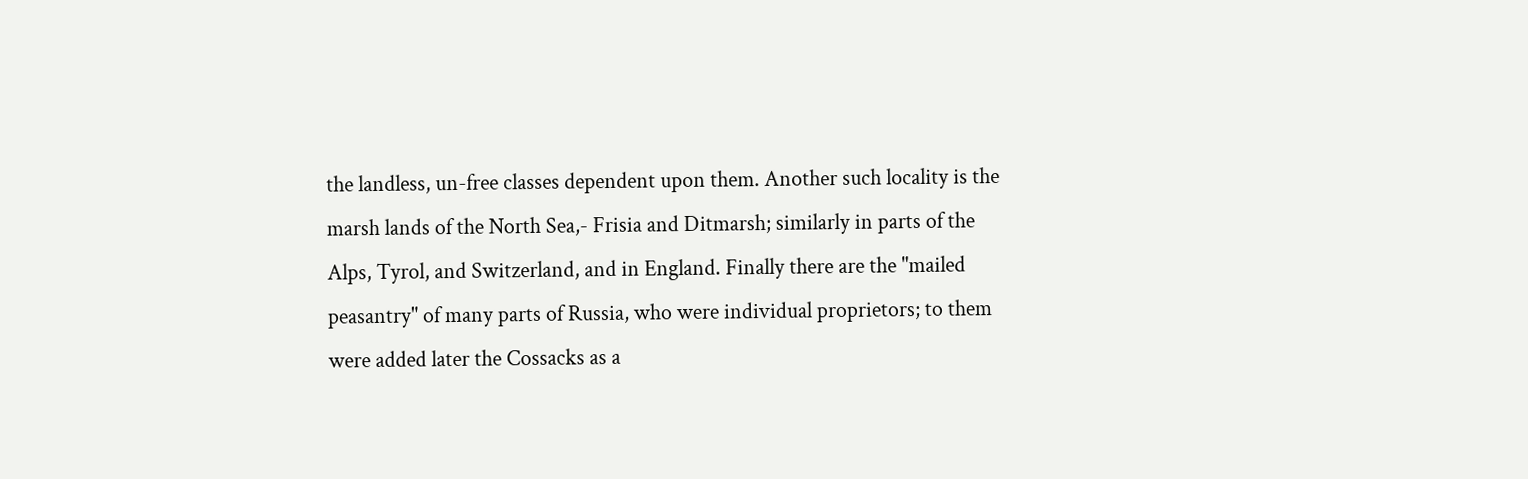the landless, un-free classes dependent upon them. Another such locality is the marsh lands of the North Sea,- Frisia and Ditmarsh; similarly in parts of the Alps, Tyrol, and Switzerland, and in England. Finally there are the "mailed peasantry" of many parts of Russia, who were individual proprietors; to them were added later the Cossacks as a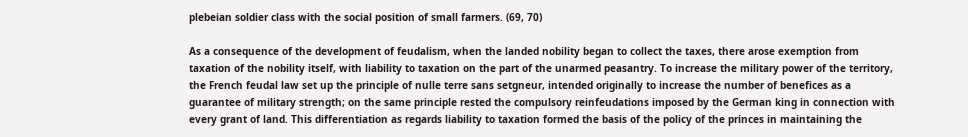plebeian soldier class with the social position of small farmers. (69, 70)

As a consequence of the development of feudalism, when the landed nobility began to collect the taxes, there arose exemption from taxation of the nobility itself, with liability to taxation on the part of the unarmed peasantry. To increase the military power of the territory, the French feudal law set up the principle of nulle terre sans setgneur, intended originally to increase the number of benefices as a guarantee of military strength; on the same principle rested the compulsory reinfeudations imposed by the German king in connection with every grant of land. This differentiation as regards liability to taxation formed the basis of the policy of the princes in maintaining the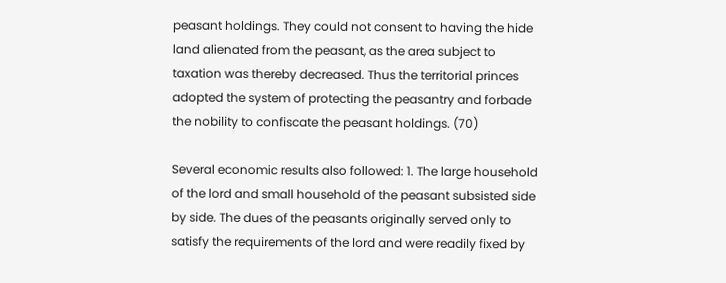peasant holdings. They could not consent to having the hide land alienated from the peasant, as the area subject to taxation was thereby decreased. Thus the territorial princes adopted the system of protecting the peasantry and forbade the nobility to confiscate the peasant holdings. (70)

Several economic results also followed: 1. The large household of the lord and small household of the peasant subsisted side by side. The dues of the peasants originally served only to satisfy the requirements of the lord and were readily fixed by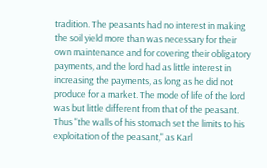tradition. The peasants had no interest in making the soil yield more than was necessary for their own maintenance and for covering their obligatory payments, and the lord had as little interest in increasing the payments, as long as he did not produce for a market. The mode of life of the lord was but little different from that of the peasant. Thus "the walls of his stomach set the limits to his exploitation of the peasant," as Karl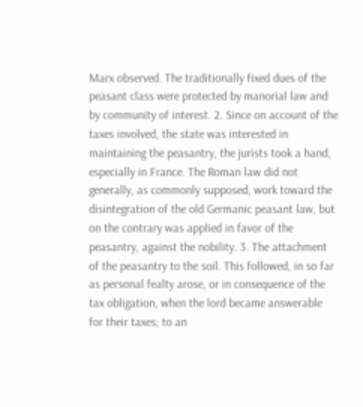Marx observed. The traditionally fixed dues of the peasant class were protected by manorial law and by community of interest. 2. Since on account of the taxes involved, the state was interested in maintaining the peasantry, the jurists took a hand, especially in France. The Roman law did not generally, as commonly supposed, work toward the disintegration of the old Germanic peasant law, but on the contrary was applied in favor of the peasantry, against the nobility. 3. The attachment of the peasantry to the soil. This followed, in so far as personal fealty arose, or in consequence of the tax obligation, when the lord became answerable for their taxes; to an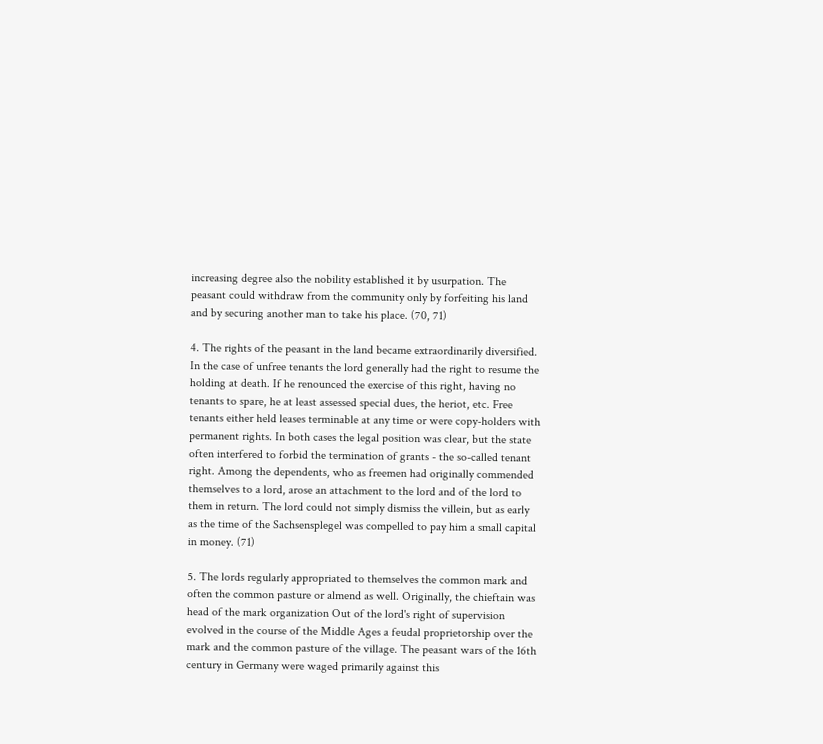increasing degree also the nobility established it by usurpation. The peasant could withdraw from the community only by forfeiting his land and by securing another man to take his place. (70, 71)

4. The rights of the peasant in the land became extraordinarily diversified. In the case of unfree tenants the lord generally had the right to resume the holding at death. If he renounced the exercise of this right, having no tenants to spare, he at least assessed special dues, the heriot, etc. Free tenants either held leases terminable at any time or were copy-holders with permanent rights. In both cases the legal position was clear, but the state often interfered to forbid the termination of grants - the so-called tenant right. Among the dependents, who as freemen had originally commended themselves to a lord, arose an attachment to the lord and of the lord to them in return. The lord could not simply dismiss the villein, but as early as the time of the Sachsensplegel was compelled to pay him a small capital in money. (71)

5. The lords regularly appropriated to themselves the common mark and often the common pasture or almend as well. Originally, the chieftain was head of the mark organization Out of the lord's right of supervision evolved in the course of the Middle Ages a feudal proprietorship over the mark and the common pasture of the village. The peasant wars of the 16th century in Germany were waged primarily against this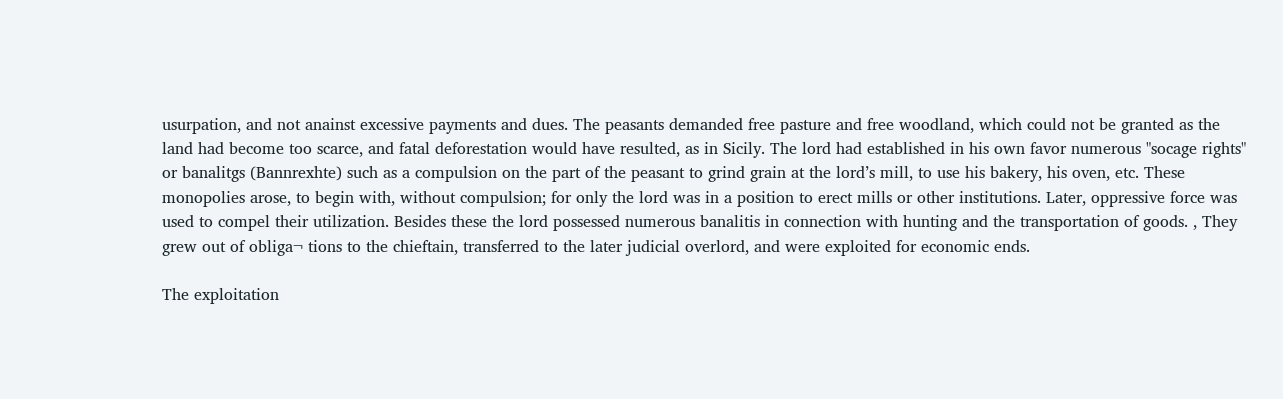usurpation, and not anainst excessive payments and dues. The peasants demanded free pasture and free woodland, which could not be granted as the land had become too scarce, and fatal deforestation would have resulted, as in Sicily. The lord had established in his own favor numerous "socage rights" or banalitgs (Bannrexhte) such as a compulsion on the part of the peasant to grind grain at the lord’s mill, to use his bakery, his oven, etc. These monopolies arose, to begin with, without compulsion; for only the lord was in a position to erect mills or other institutions. Later, oppressive force was used to compel their utilization. Besides these the lord possessed numerous banalitis in connection with hunting and the transportation of goods. , They grew out of obliga¬ tions to the chieftain, transferred to the later judicial overlord, and were exploited for economic ends.

The exploitation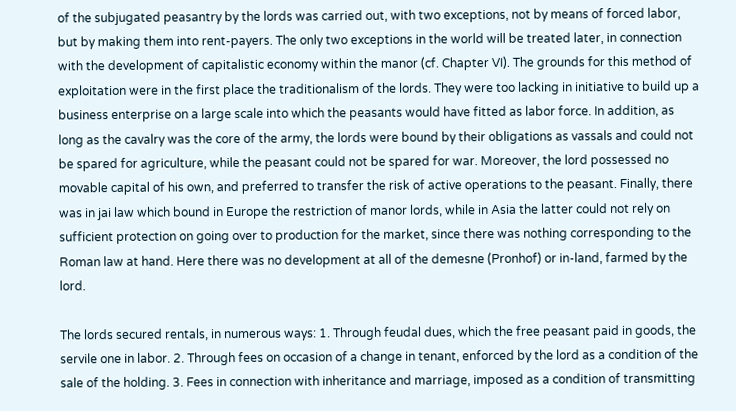of the subjugated peasantry by the lords was carried out, with two exceptions, not by means of forced labor, but by making them into rent-payers. The only two exceptions in the world will be treated later, in connection with the development of capitalistic economy within the manor (cf. Chapter VI). The grounds for this method of exploitation were in the first place the traditionalism of the lords. They were too lacking in initiative to build up a business enterprise on a large scale into which the peasants would have fitted as labor force. In addition, as long as the cavalry was the core of the army, the lords were bound by their obligations as vassals and could not be spared for agriculture, while the peasant could not be spared for war. Moreover, the lord possessed no movable capital of his own, and preferred to transfer the risk of active operations to the peasant. Finally, there was in jai law which bound in Europe the restriction of manor lords, while in Asia the latter could not rely on sufficient protection on going over to production for the market, since there was nothing corresponding to the Roman law at hand. Here there was no development at all of the demesne (Pronhof) or in-land, farmed by the lord.

The lords secured rentals, in numerous ways: 1. Through feudal dues, which the free peasant paid in goods, the servile one in labor. 2. Through fees on occasion of a change in tenant, enforced by the lord as a condition of the sale of the holding. 3. Fees in connection with inheritance and marriage, imposed as a condition of transmitting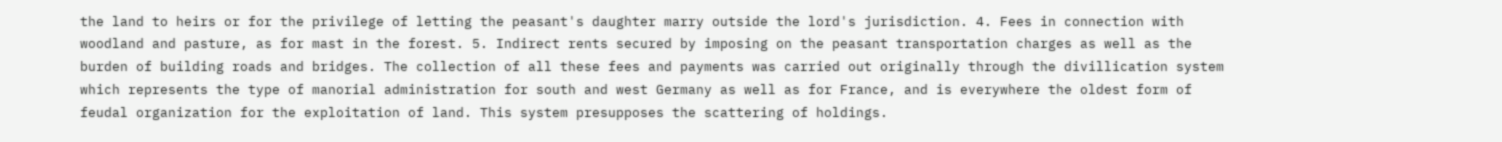the land to heirs or for the privilege of letting the peasant's daughter marry outside the lord's jurisdiction. 4. Fees in connection with woodland and pasture, as for mast in the forest. 5. Indirect rents secured by imposing on the peasant transportation charges as well as the burden of building roads and bridges. The collection of all these fees and payments was carried out originally through the divillication system which represents the type of manorial administration for south and west Germany as well as for France, and is everywhere the oldest form of feudal organization for the exploitation of land. This system presupposes the scattering of holdings.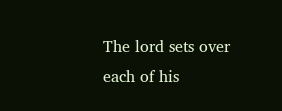The lord sets over each of his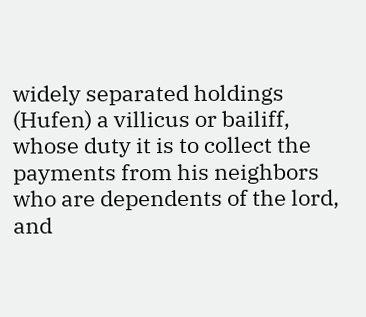widely separated holdings (Hufen) a villicus or bailiff, whose duty it is to collect the payments from his neighbors who are dependents of the lord, and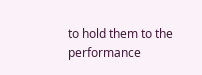to hold them to the performance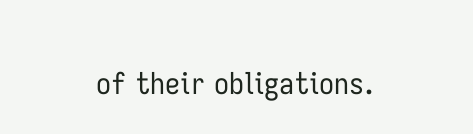of their obligations.